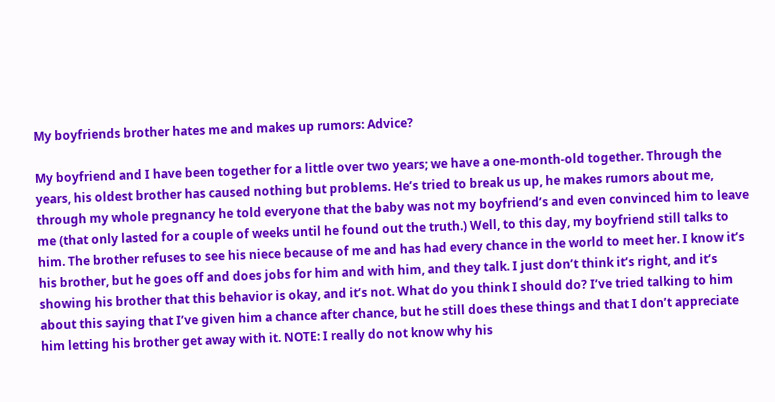My boyfriends brother hates me and makes up rumors: Advice?

My boyfriend and I have been together for a little over two years; we have a one-month-old together. Through the years, his oldest brother has caused nothing but problems. He’s tried to break us up, he makes rumors about me, through my whole pregnancy he told everyone that the baby was not my boyfriend’s and even convinced him to leave me (that only lasted for a couple of weeks until he found out the truth.) Well, to this day, my boyfriend still talks to him. The brother refuses to see his niece because of me and has had every chance in the world to meet her. I know it’s his brother, but he goes off and does jobs for him and with him, and they talk. I just don’t think it’s right, and it’s showing his brother that this behavior is okay, and it’s not. What do you think I should do? I’ve tried talking to him about this saying that I’ve given him a chance after chance, but he still does these things and that I don’t appreciate him letting his brother get away with it. NOTE: I really do not know why his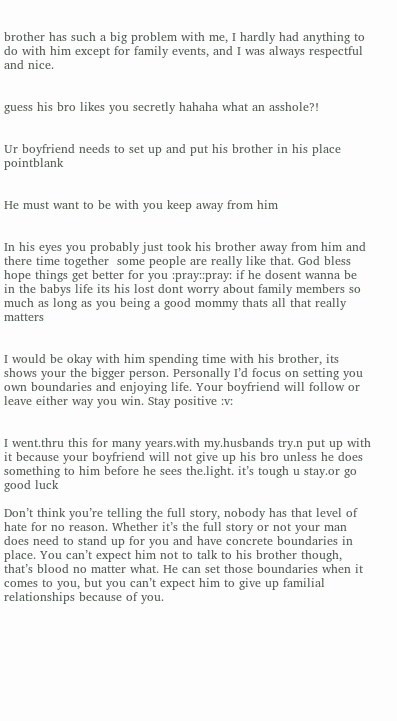brother has such a big problem with me, I hardly had anything to do with him except for family events, and I was always respectful and nice.


guess his bro likes you secretly hahaha what an asshole?!


Ur boyfriend needs to set up and put his brother in his place pointblank


He must want to be with you keep away from him


In his eyes you probably just took his brother away from him and there time together  some people are really like that. God bless hope things get better for you :pray::pray: if he dosent wanna be in the babys life its his lost dont worry about family members so much as long as you being a good mommy thats all that really matters


I would be okay with him spending time with his brother, its shows your the bigger person. Personally I’d focus on setting you own boundaries and enjoying life. Your boyfriend will follow or leave either way you win. Stay positive :v:


I went.thru this for many years.with my.husbands try.n put up with it because your boyfriend will not give up his bro unless he does something to him before he sees the.light. it’s tough u stay.or go good luck

Don’t think you’re telling the full story, nobody has that level of hate for no reason. Whether it’s the full story or not your man does need to stand up for you and have concrete boundaries in place. You can’t expect him not to talk to his brother though, that’s blood no matter what. He can set those boundaries when it comes to you, but you can’t expect him to give up familial relationships because of you.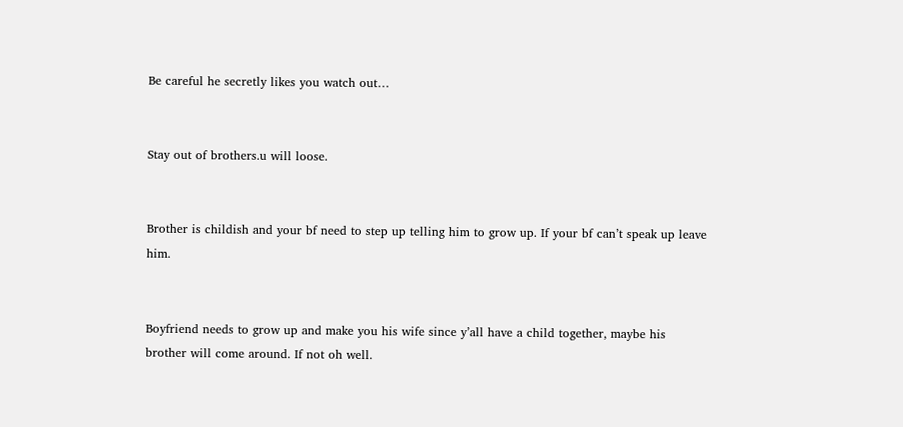Be careful he secretly likes you watch out…


Stay out of brothers.u will loose.


Brother is childish and your bf need to step up telling him to grow up. If your bf can’t speak up leave him.


Boyfriend needs to grow up and make you his wife since y’all have a child together, maybe his brother will come around. If not oh well.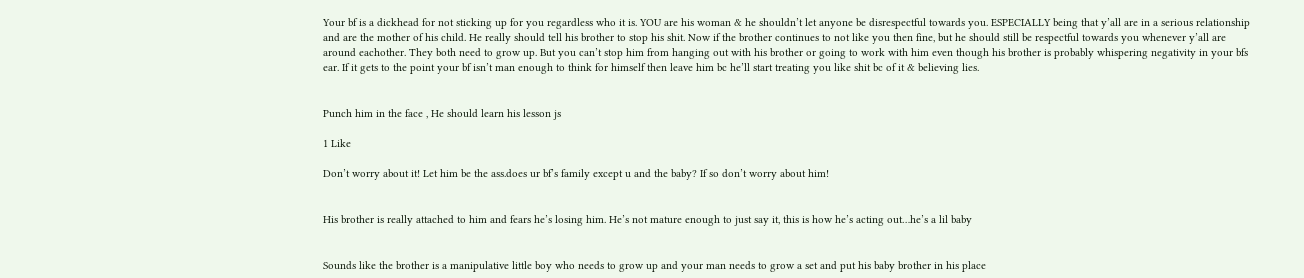Your bf is a dickhead for not sticking up for you regardless who it is. YOU are his woman & he shouldn’t let anyone be disrespectful towards you. ESPECIALLY being that y’all are in a serious relationship and are the mother of his child. He really should tell his brother to stop his shit. Now if the brother continues to not like you then fine, but he should still be respectful towards you whenever y’all are around eachother. They both need to grow up. But you can’t stop him from hanging out with his brother or going to work with him even though his brother is probably whispering negativity in your bfs ear. If it gets to the point your bf isn’t man enough to think for himself then leave him bc he’ll start treating you like shit bc of it & believing lies.


Punch him in the face , He should learn his lesson js

1 Like

Don’t worry about it! Let him be the ass.does ur bf’s family except u and the baby? If so don’t worry about him!


His brother is really attached to him and fears he’s losing him. He’s not mature enough to just say it, this is how he’s acting out…he’s a lil baby


Sounds like the brother is a manipulative little boy who needs to grow up and your man needs to grow a set and put his baby brother in his place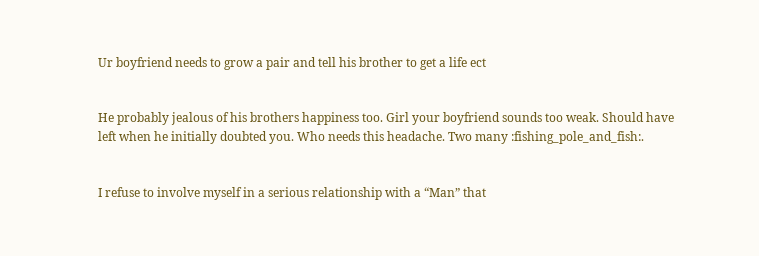Ur boyfriend needs to grow a pair and tell his brother to get a life ect


He probably jealous of his brothers happiness too. Girl your boyfriend sounds too weak. Should have left when he initially doubted you. Who needs this headache. Two many :fishing_pole_and_fish:.


I refuse to involve myself in a serious relationship with a “Man” that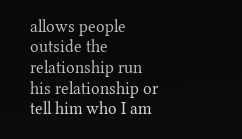allows people outside the relationship run his relationship or tell him who I am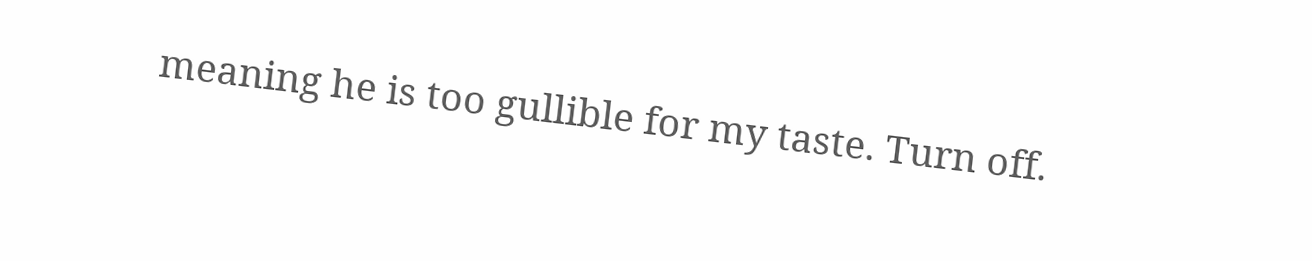meaning he is too gullible for my taste. Turn off.